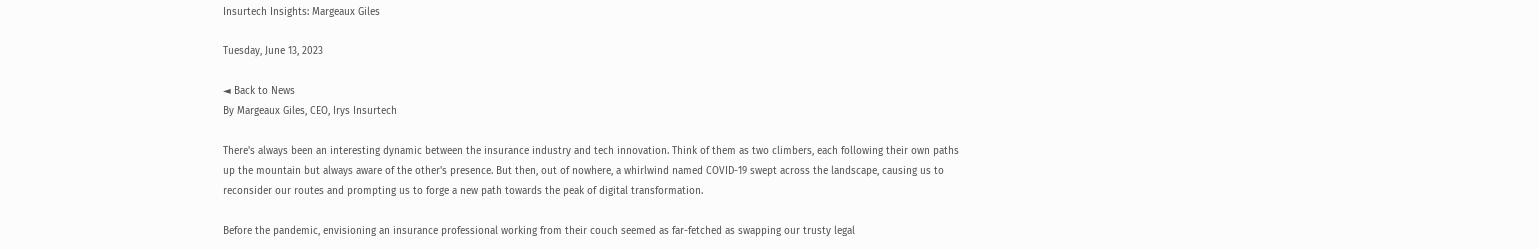Insurtech Insights: Margeaux Giles

Tuesday, June 13, 2023

◄ Back to News
By Margeaux Giles, CEO, Irys Insurtech

There's always been an interesting dynamic between the insurance industry and tech innovation. Think of them as two climbers, each following their own paths up the mountain but always aware of the other's presence. But then, out of nowhere, a whirlwind named COVID-19 swept across the landscape, causing us to reconsider our routes and prompting us to forge a new path towards the peak of digital transformation.

Before the pandemic, envisioning an insurance professional working from their couch seemed as far-fetched as swapping our trusty legal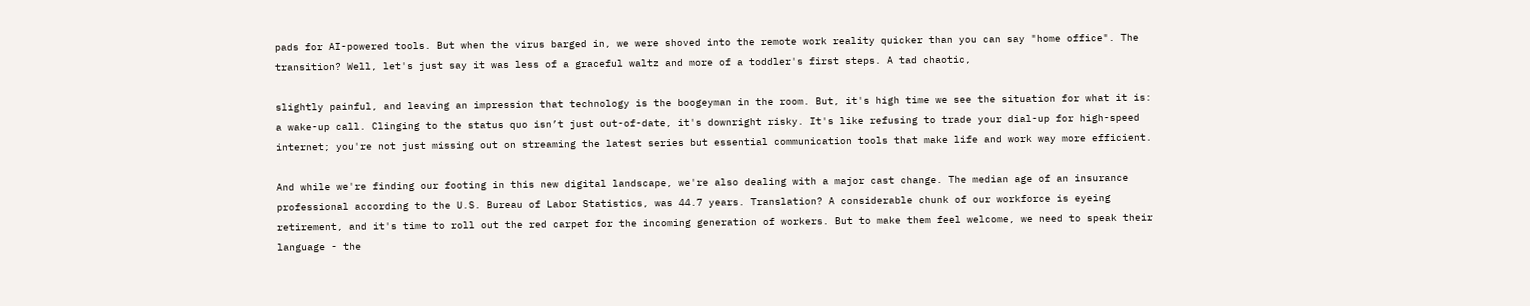pads for AI-powered tools. But when the virus barged in, we were shoved into the remote work reality quicker than you can say "home office". The transition? Well, let's just say it was less of a graceful waltz and more of a toddler's first steps. A tad chaotic,

slightly painful, and leaving an impression that technology is the boogeyman in the room. But, it's high time we see the situation for what it is: a wake-up call. Clinging to the status quo isn’t just out-of-date, it's downright risky. It's like refusing to trade your dial-up for high-speed internet; you're not just missing out on streaming the latest series but essential communication tools that make life and work way more efficient.

And while we're finding our footing in this new digital landscape, we're also dealing with a major cast change. The median age of an insurance professional according to the U.S. Bureau of Labor Statistics, was 44.7 years. Translation? A considerable chunk of our workforce is eyeing retirement, and it's time to roll out the red carpet for the incoming generation of workers. But to make them feel welcome, we need to speak their language - the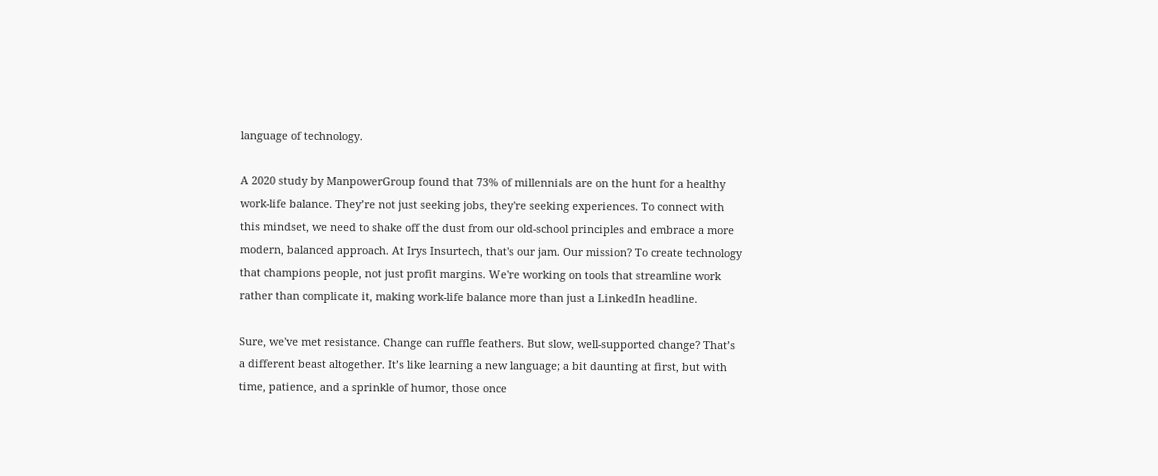language of technology.

A 2020 study by ManpowerGroup found that 73% of millennials are on the hunt for a healthy work-life balance. They’re not just seeking jobs, they're seeking experiences. To connect with this mindset, we need to shake off the dust from our old-school principles and embrace a more modern, balanced approach. At Irys Insurtech, that's our jam. Our mission? To create technology that champions people, not just profit margins. We're working on tools that streamline work rather than complicate it, making work-life balance more than just a LinkedIn headline.

Sure, we've met resistance. Change can ruffle feathers. But slow, well-supported change? That’s a different beast altogether. It’s like learning a new language; a bit daunting at first, but with time, patience, and a sprinkle of humor, those once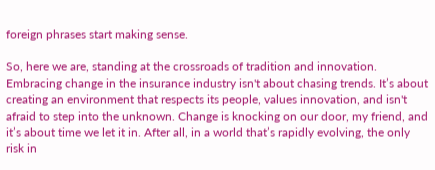foreign phrases start making sense.

So, here we are, standing at the crossroads of tradition and innovation. Embracing change in the insurance industry isn't about chasing trends. It’s about creating an environment that respects its people, values innovation, and isn't afraid to step into the unknown. Change is knocking on our door, my friend, and it’s about time we let it in. After all, in a world that’s rapidly evolving, the only risk in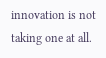innovation is not taking one at all.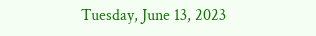Tuesday, June 13, 2023